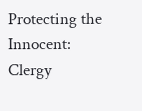Protecting the Innocent: Clergy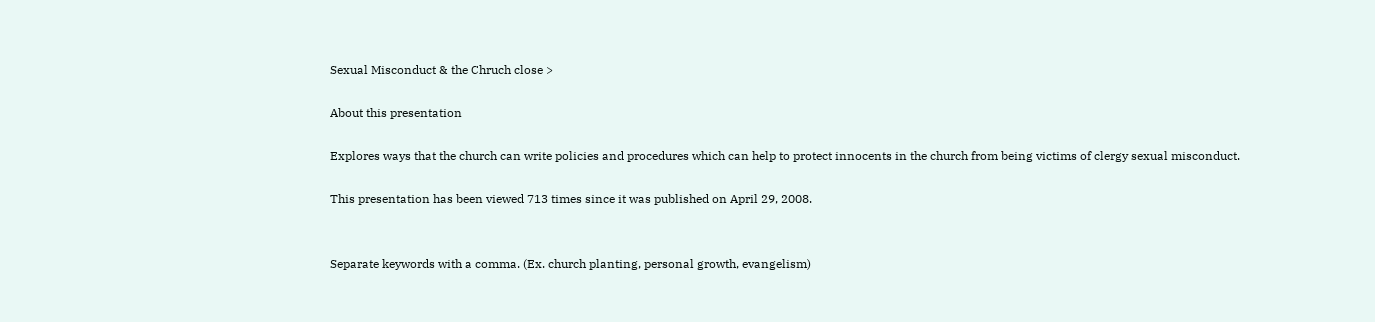Sexual Misconduct & the Chruch close >

About this presentation

Explores ways that the church can write policies and procedures which can help to protect innocents in the church from being victims of clergy sexual misconduct.

This presentation has been viewed 713 times since it was published on April 29, 2008.


Separate keywords with a comma. (Ex. church planting, personal growth, evangelism)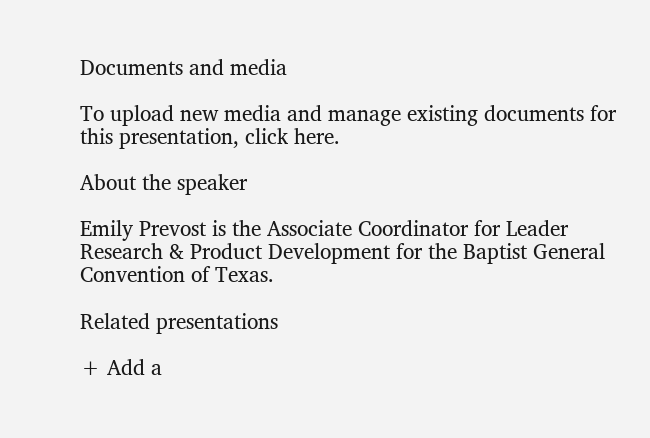Documents and media

To upload new media and manage existing documents for this presentation, click here.

About the speaker

Emily Prevost is the Associate Coordinator for Leader Research & Product Development for the Baptist General Convention of Texas.

Related presentations

+ Add a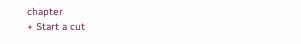chapter
+ Start a cut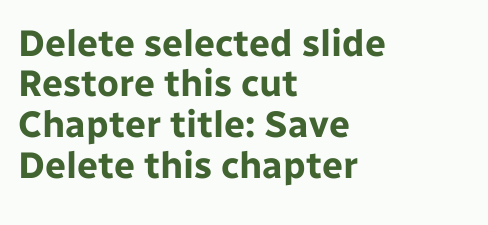Delete selected slide Restore this cut
Chapter title: Save Delete this chapter